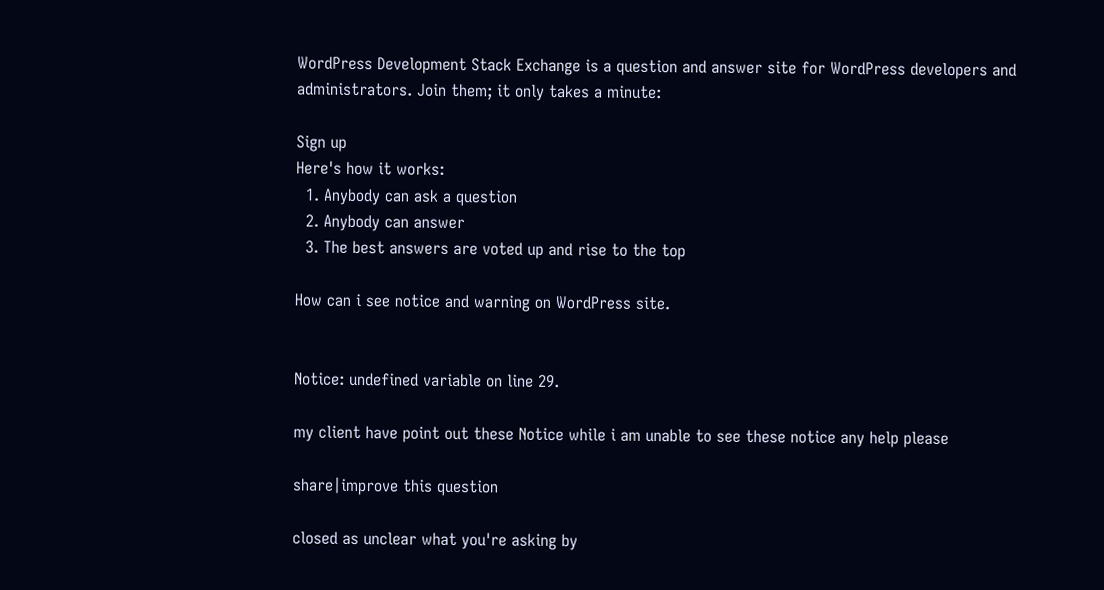WordPress Development Stack Exchange is a question and answer site for WordPress developers and administrators. Join them; it only takes a minute:

Sign up
Here's how it works:
  1. Anybody can ask a question
  2. Anybody can answer
  3. The best answers are voted up and rise to the top

How can i see notice and warning on WordPress site.


Notice: undefined variable on line 29.

my client have point out these Notice while i am unable to see these notice any help please

share|improve this question

closed as unclear what you're asking by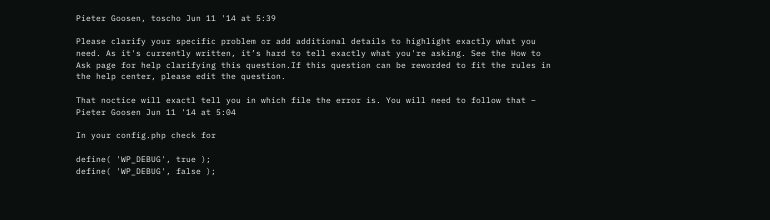Pieter Goosen, toscho Jun 11 '14 at 5:39

Please clarify your specific problem or add additional details to highlight exactly what you need. As it's currently written, it’s hard to tell exactly what you're asking. See the How to Ask page for help clarifying this question.If this question can be reworded to fit the rules in the help center, please edit the question.

That noctice will exactl tell you in which file the error is. You will need to follow that – Pieter Goosen Jun 11 '14 at 5:04

In your config.php check for

define( 'WP_DEBUG', true );
define( 'WP_DEBUG', false );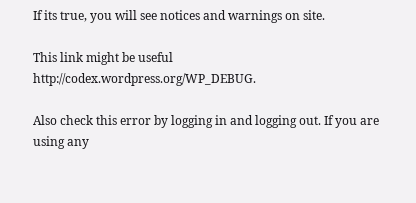If its true, you will see notices and warnings on site.

This link might be useful http://codex.wordpress.org/WP_DEBUG.

Also check this error by logging in and logging out. If you are using any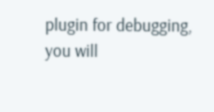plugin for debugging, you will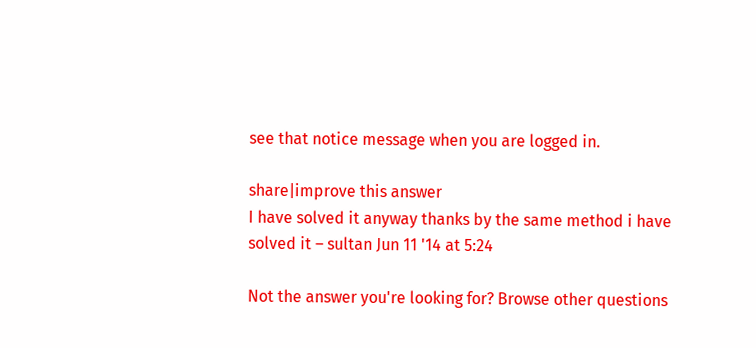see that notice message when you are logged in.

share|improve this answer
I have solved it anyway thanks by the same method i have solved it – sultan Jun 11 '14 at 5:24

Not the answer you're looking for? Browse other questions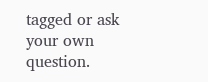tagged or ask your own question.